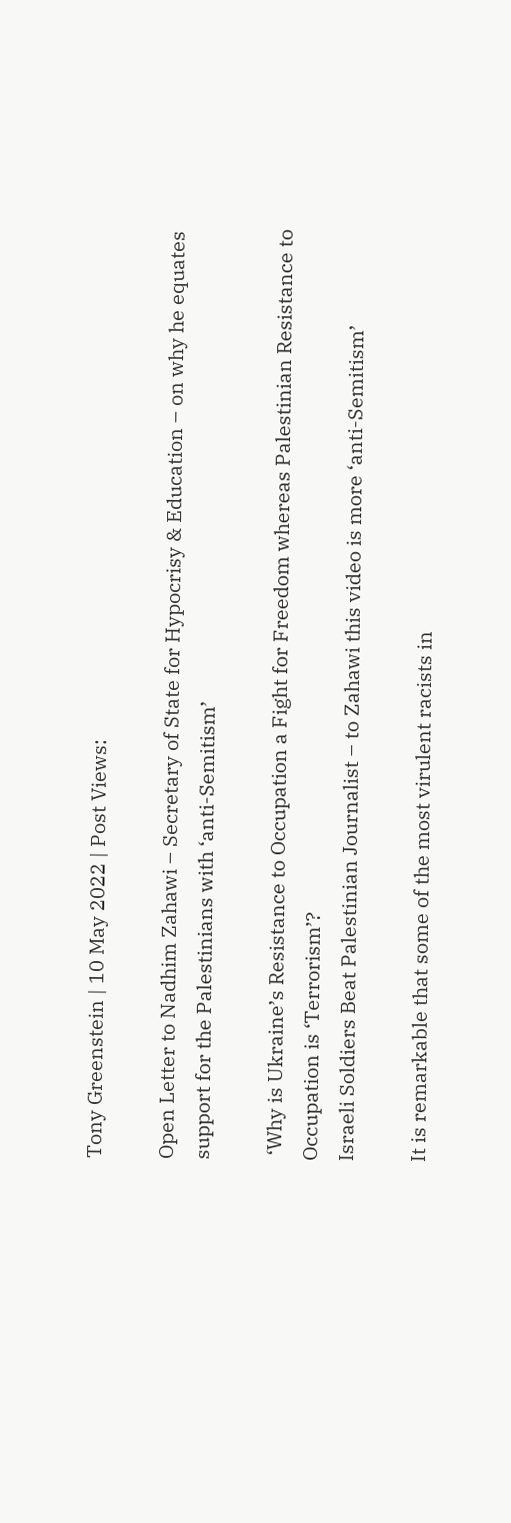Tony Greenstein | 10 May 2022 | Post Views:

Open Letter to Nadhim Zahawi – Secretary of State for Hypocrisy & Education – on why he equates support for the Palestinians with ‘anti-Semitism’

 ‘Why is Ukraine’s Resistance to Occupation a Fight for Freedom whereas Palestinian Resistance to Occupation is ‘Terrorism’?
Israeli Soldiers Beat Palestinian Journalist – to Zahawi this video is more ‘anti-Semitism’

It is remarkable that some of the most virulent racists in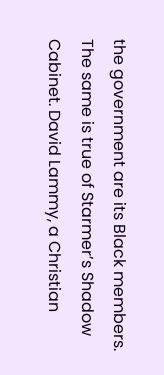the government are its Black members. The same is true of Starmer’s Shadow Cabinet. David Lammy, a Christian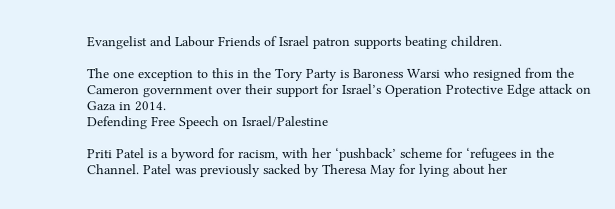Evangelist and Labour Friends of Israel patron supports beating children.

The one exception to this in the Tory Party is Baroness Warsi who resigned from the Cameron government over their support for Israel’s Operation Protective Edge attack on Gaza in 2014.
Defending Free Speech on Israel/Palestine

Priti Patel is a byword for racism, with her ‘pushback’ scheme for ‘refugees in the Channel. Patel was previously sacked by Theresa May for lying about her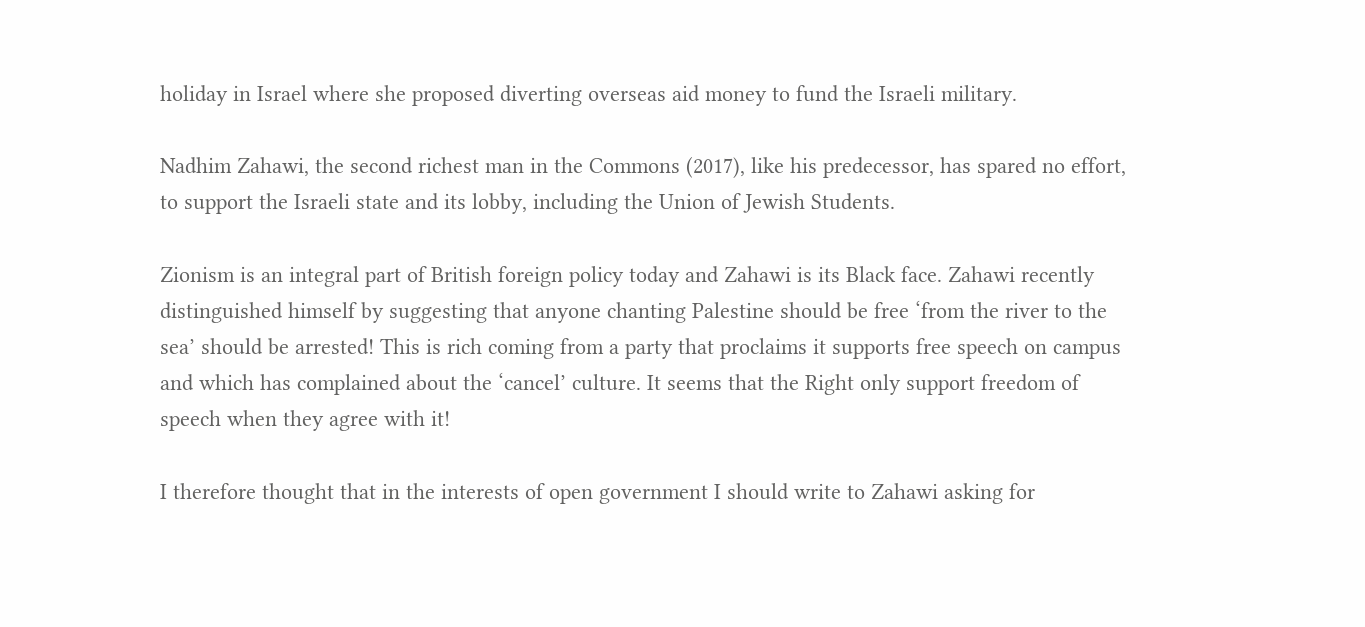holiday in Israel where she proposed diverting overseas aid money to fund the Israeli military.

Nadhim Zahawi, the second richest man in the Commons (2017), like his predecessor, has spared no effort, to support the Israeli state and its lobby, including the Union of Jewish Students.

Zionism is an integral part of British foreign policy today and Zahawi is its Black face. Zahawi recently distinguished himself by suggesting that anyone chanting Palestine should be free ‘from the river to the sea’ should be arrested! This is rich coming from a party that proclaims it supports free speech on campus and which has complained about the ‘cancel’ culture. It seems that the Right only support freedom of speech when they agree with it!

I therefore thought that in the interests of open government I should write to Zahawi asking for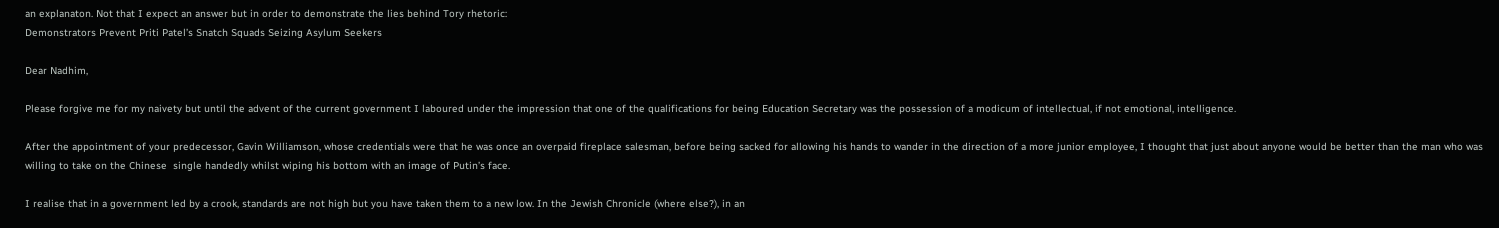an explanaton. Not that I expect an answer but in order to demonstrate the lies behind Tory rhetoric:
Demonstrators Prevent Priti Patel’s Snatch Squads Seizing Asylum Seekers

Dear Nadhim,

Please forgive me for my naivety but until the advent of the current government I laboured under the impression that one of the qualifications for being Education Secretary was the possession of a modicum of intellectual, if not emotional, intelligence.

After the appointment of your predecessor, Gavin Williamson, whose credentials were that he was once an overpaid fireplace salesman, before being sacked for allowing his hands to wander in the direction of a more junior employee, I thought that just about anyone would be better than the man who was willing to take on the Chinese  single handedly whilst wiping his bottom with an image of Putin’s face.

I realise that in a government led by a crook, standards are not high but you have taken them to a new low. In the Jewish Chronicle (where else?), in an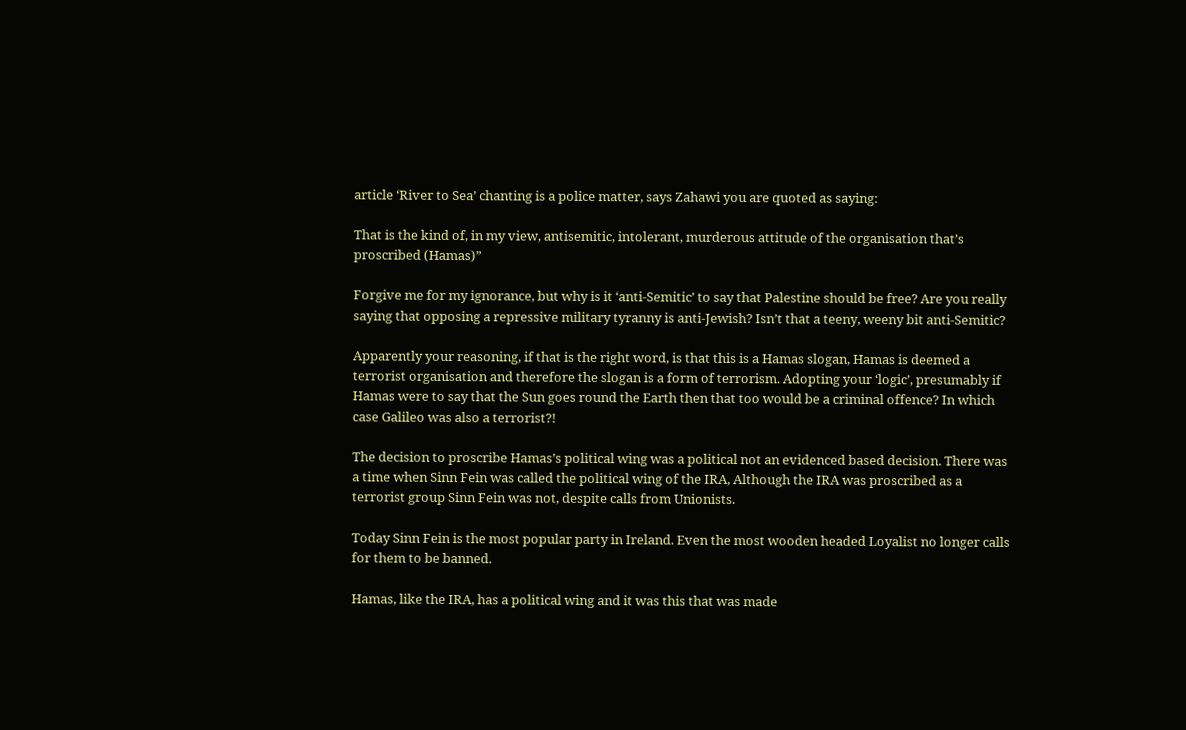article ‘River to Sea’ chanting is a police matter, says Zahawi you are quoted as saying:

That is the kind of, in my view, antisemitic, intolerant, murderous attitude of the organisation that’s proscribed (Hamas)”

Forgive me for my ignorance, but why is it ‘anti-Semitic’ to say that Palestine should be free? Are you really saying that opposing a repressive military tyranny is anti-Jewish? Isn’t that a teeny, weeny bit anti-Semitic?

Apparently your reasoning, if that is the right word, is that this is a Hamas slogan, Hamas is deemed a terrorist organisation and therefore the slogan is a form of terrorism. Adopting your ‘logic’, presumably if Hamas were to say that the Sun goes round the Earth then that too would be a criminal offence? In which case Galileo was also a terrorist?!

The decision to proscribe Hamas’s political wing was a political not an evidenced based decision. There was a time when Sinn Fein was called the political wing of the IRA, Although the IRA was proscribed as a terrorist group Sinn Fein was not, despite calls from Unionists.

Today Sinn Fein is the most popular party in Ireland. Even the most wooden headed Loyalist no longer calls for them to be banned.

Hamas, like the IRA, has a political wing and it was this that was made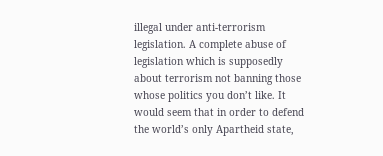illegal under anti-terrorism legislation. A complete abuse of legislation which is supposedly about terrorism not banning those whose politics you don’t like. It would seem that in order to defend the world’s only Apartheid state,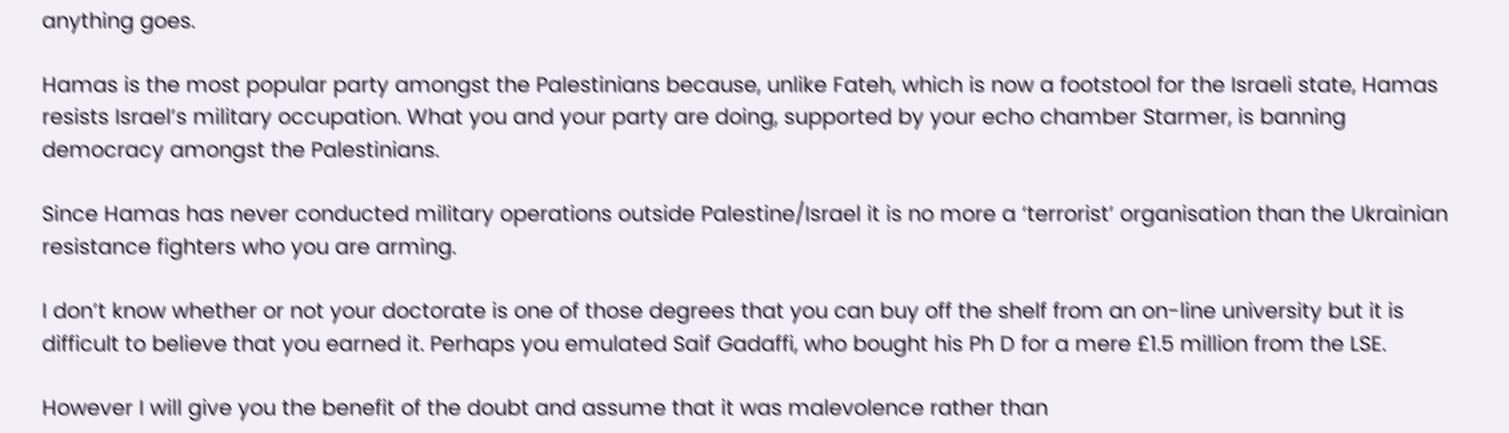anything goes.

Hamas is the most popular party amongst the Palestinians because, unlike Fateh, which is now a footstool for the Israeli state, Hamas resists Israel’s military occupation. What you and your party are doing, supported by your echo chamber Starmer, is banning democracy amongst the Palestinians.

Since Hamas has never conducted military operations outside Palestine/Israel it is no more a ‘terrorist’ organisation than the Ukrainian resistance fighters who you are arming.

I don’t know whether or not your doctorate is one of those degrees that you can buy off the shelf from an on-line university but it is difficult to believe that you earned it. Perhaps you emulated Saif Gadaffi, who bought his Ph D for a mere £1.5 million from the LSE.

However I will give you the benefit of the doubt and assume that it was malevolence rather than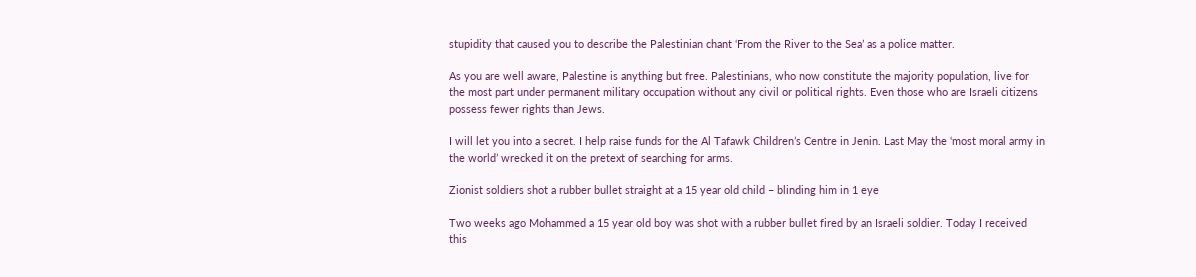stupidity that caused you to describe the Palestinian chant ‘From the River to the Sea’ as a police matter.

As you are well aware, Palestine is anything but free. Palestinians, who now constitute the majority population, live for the most part under permanent military occupation without any civil or political rights. Even those who are Israeli citizens possess fewer rights than Jews.

I will let you into a secret. I help raise funds for the Al Tafawk Children’s Centre in Jenin. Last May the ‘most moral army in the world’ wrecked it on the pretext of searching for arms.

Zionist soldiers shot a rubber bullet straight at a 15 year old child – blinding him in 1 eye

Two weeks ago Mohammed a 15 year old boy was shot with a rubber bullet fired by an Israeli soldier. Today I received this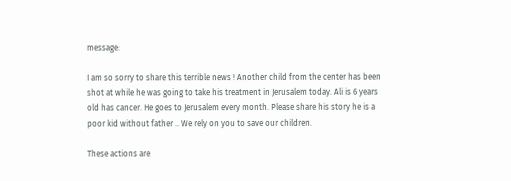message:

I am so sorry to share this terrible news ! Another child from the center has been shot at while he was going to take his treatment in Jerusalem today. Ali is 6 years old has cancer. He goes to Jerusalem every month. Please share his story he is a poor kid without father .. We rely on you to save our children.

These actions are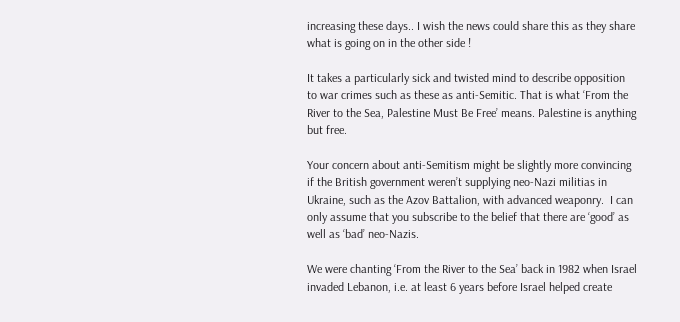increasing these days.. I wish the news could share this as they share what is going on in the other side !

It takes a particularly sick and twisted mind to describe opposition to war crimes such as these as anti-Semitic. That is what ‘From the River to the Sea, Palestine Must Be Free’ means. Palestine is anything but free.

Your concern about anti-Semitism might be slightly more convincing if the British government weren’t supplying neo-Nazi militias in Ukraine, such as the Azov Battalion, with advanced weaponry.  I can only assume that you subscribe to the belief that there are ‘good’ as well as ‘bad’ neo-Nazis.

We were chanting ‘From the River to the Sea’ back in 1982 when Israel invaded Lebanon, i.e. at least 6 years before Israel helped create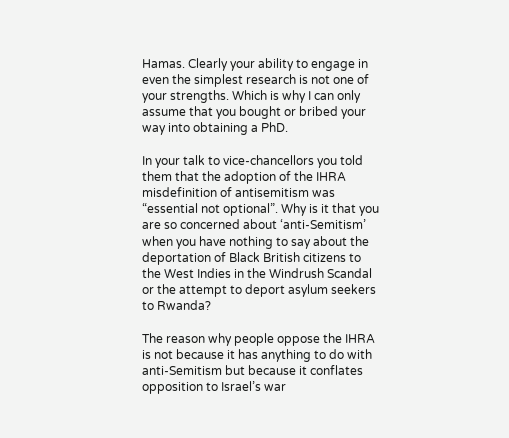Hamas. Clearly your ability to engage in even the simplest research is not one of your strengths. Which is why I can only assume that you bought or bribed your way into obtaining a PhD.

In your talk to vice-chancellors you told them that the adoption of the IHRA misdefinition of antisemitism was “essential not optional”. Why is it that you are so concerned about ‘anti-Semitism’ when you have nothing to say about the deportation of Black British citizens to the West Indies in the Windrush Scandal or the attempt to deport asylum seekers to Rwanda?

The reason why people oppose the IHRA is not because it has anything to do with anti-Semitism but because it conflates opposition to Israel’s war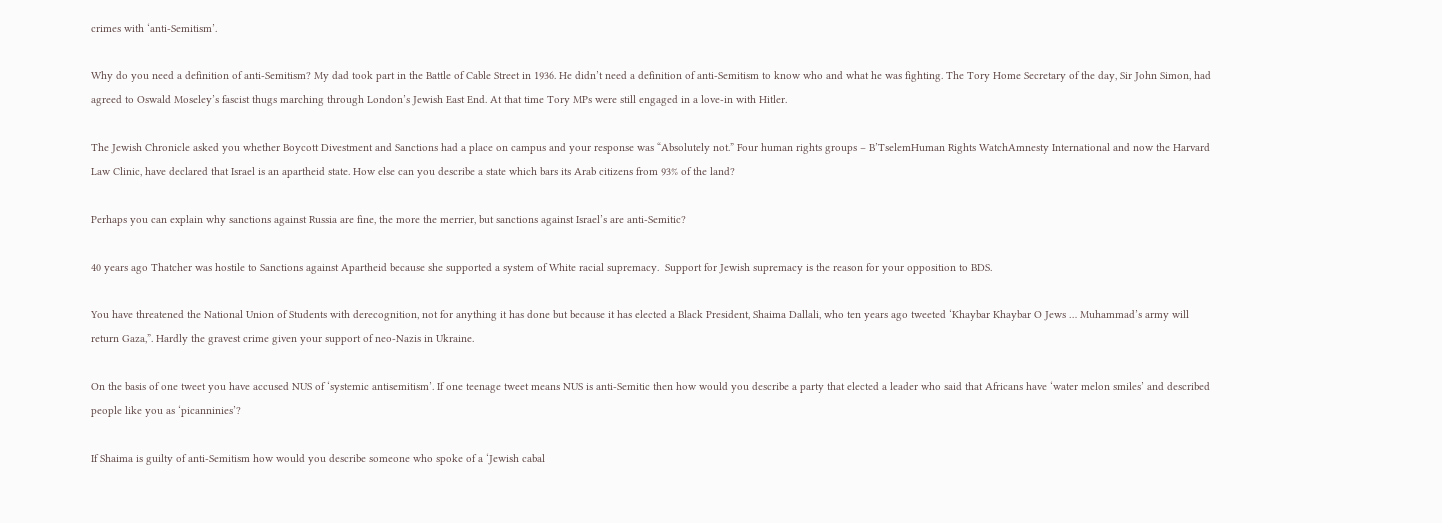crimes with ‘anti-Semitism’.

Why do you need a definition of anti-Semitism? My dad took part in the Battle of Cable Street in 1936. He didn’t need a definition of anti-Semitism to know who and what he was fighting. The Tory Home Secretary of the day, Sir John Simon, had agreed to Oswald Moseley’s fascist thugs marching through London’s Jewish East End. At that time Tory MPs were still engaged in a love-in with Hitler.

The Jewish Chronicle asked you whether Boycott Divestment and Sanctions had a place on campus and your response was “Absolutely not.” Four human rights groups – B’TselemHuman Rights WatchAmnesty International and now the Harvard Law Clinic, have declared that Israel is an apartheid state. How else can you describe a state which bars its Arab citizens from 93% of the land?

Perhaps you can explain why sanctions against Russia are fine, the more the merrier, but sanctions against Israel’s are anti-Semitic?

40 years ago Thatcher was hostile to Sanctions against Apartheid because she supported a system of White racial supremacy.  Support for Jewish supremacy is the reason for your opposition to BDS.

You have threatened the National Union of Students with derecognition, not for anything it has done but because it has elected a Black President, Shaima Dallali, who ten years ago tweeted ‘Khaybar Khaybar O Jews … Muhammad’s army will return Gaza,”. Hardly the gravest crime given your support of neo-Nazis in Ukraine.

On the basis of one tweet you have accused NUS of ‘systemic antisemitism’. If one teenage tweet means NUS is anti-Semitic then how would you describe a party that elected a leader who said that Africans have ‘water melon smiles’ and described people like you as ‘picanninies’?

If Shaima is guilty of anti-Semitism how would you describe someone who spoke of a ‘Jewish cabal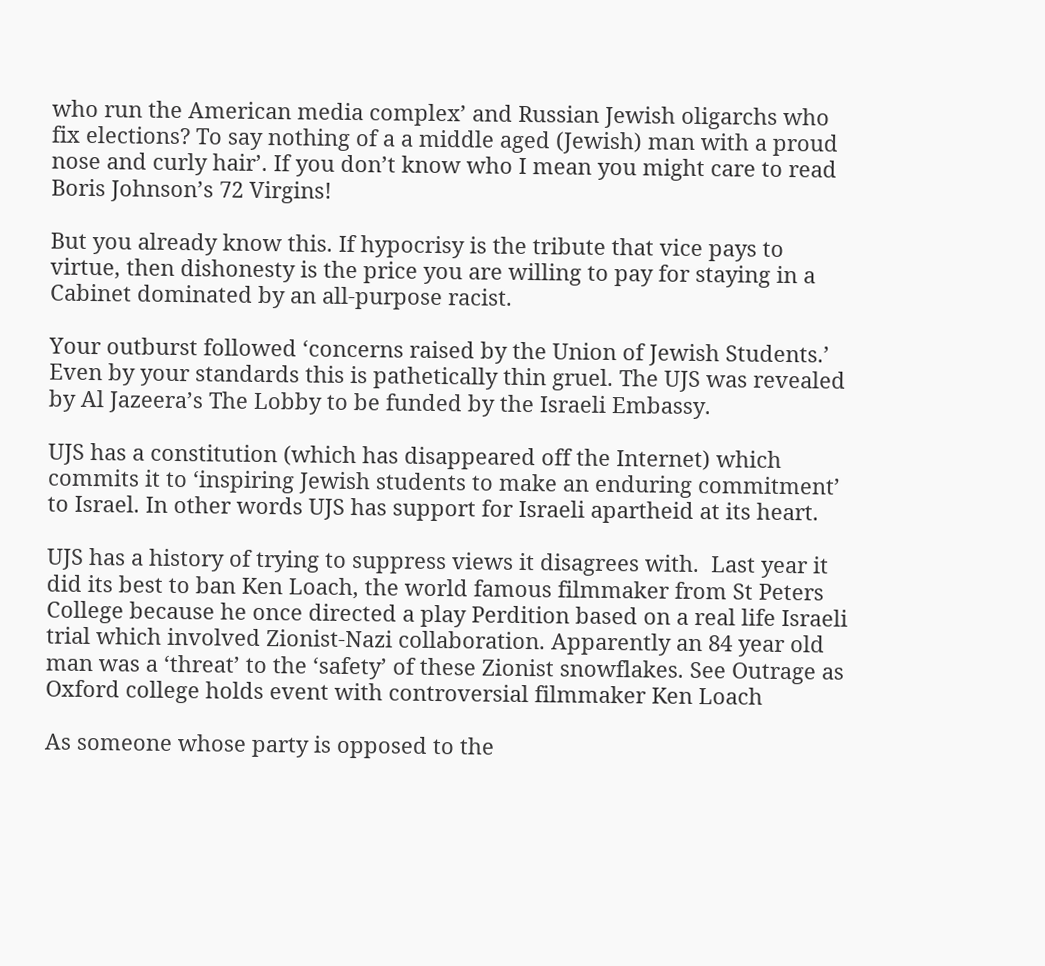who run the American media complex’ and Russian Jewish oligarchs who fix elections? To say nothing of a a middle aged (Jewish) man with a proud nose and curly hair’. If you don’t know who I mean you might care to read Boris Johnson’s 72 Virgins!

But you already know this. If hypocrisy is the tribute that vice pays to virtue, then dishonesty is the price you are willing to pay for staying in a Cabinet dominated by an all-purpose racist.

Your outburst followed ‘concerns raised by the Union of Jewish Students.’ Even by your standards this is pathetically thin gruel. The UJS was revealed by Al Jazeera’s The Lobby to be funded by the Israeli Embassy.

UJS has a constitution (which has disappeared off the Internet) which commits it to ‘inspiring Jewish students to make an enduring commitment’ to Israel. In other words UJS has support for Israeli apartheid at its heart.

UJS has a history of trying to suppress views it disagrees with.  Last year it did its best to ban Ken Loach, the world famous filmmaker from St Peters College because he once directed a play Perdition based on a real life Israeli trial which involved Zionist-Nazi collaboration. Apparently an 84 year old man was a ‘threat’ to the ‘safety’ of these Zionist snowflakes. See Outrage as Oxford college holds event with controversial filmmaker Ken Loach

As someone whose party is opposed to the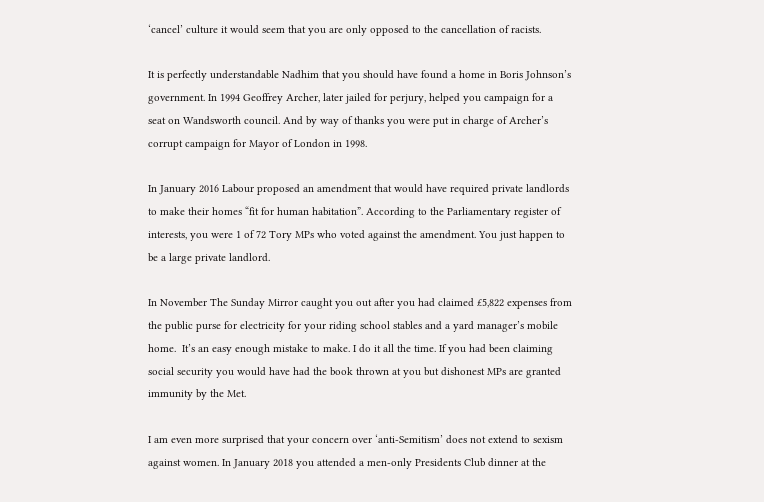‘cancel’ culture it would seem that you are only opposed to the cancellation of racists.

It is perfectly understandable Nadhim that you should have found a home in Boris Johnson’s government. In 1994 Geoffrey Archer, later jailed for perjury, helped you campaign for a seat on Wandsworth council. And by way of thanks you were put in charge of Archer’s corrupt campaign for Mayor of London in 1998.

In January 2016 Labour proposed an amendment that would have required private landlords to make their homes “fit for human habitation”. According to the Parliamentary register of interests, you were 1 of 72 Tory MPs who voted against the amendment. You just happen to be a large private landlord.

In November The Sunday Mirror caught you out after you had claimed £5,822 expenses from the public purse for electricity for your riding school stables and a yard manager’s mobile home.  It’s an easy enough mistake to make. I do it all the time. If you had been claiming social security you would have had the book thrown at you but dishonest MPs are granted immunity by the Met.

I am even more surprised that your concern over ‘anti-Semitism’ does not extend to sexism against women. In January 2018 you attended a men-only Presidents Club dinner at the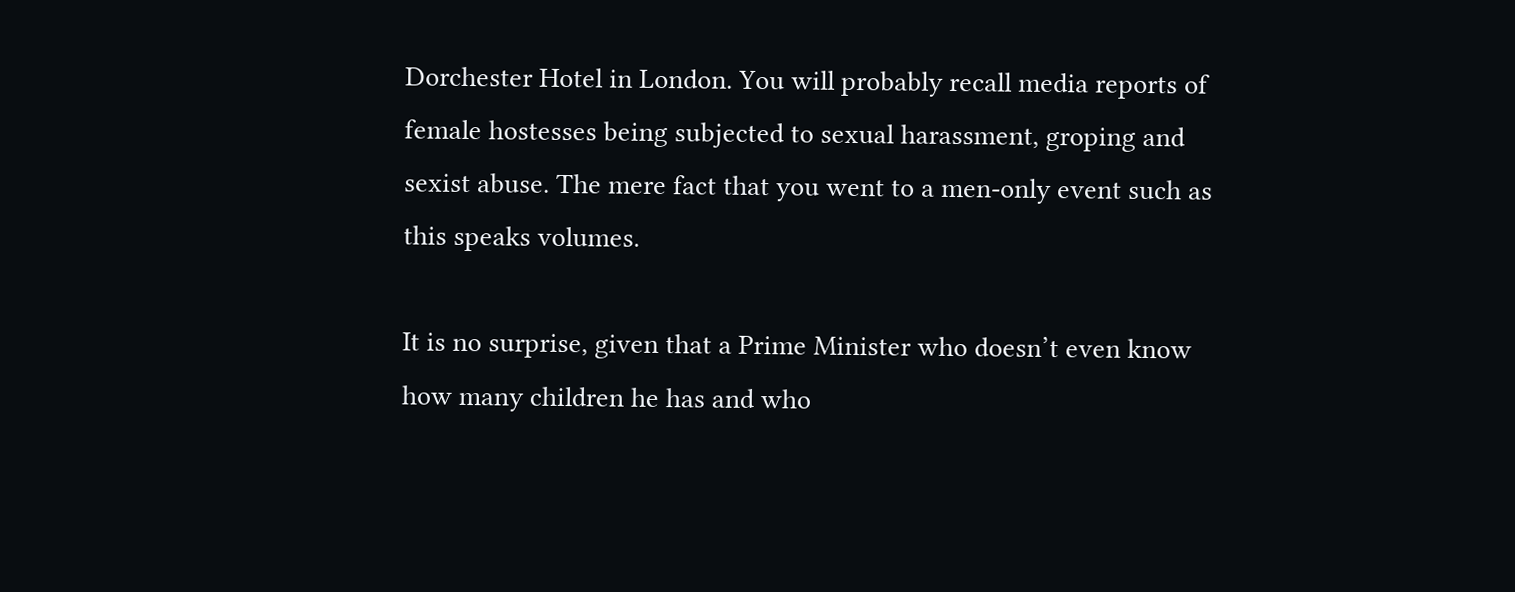Dorchester Hotel in London. You will probably recall media reports of female hostesses being subjected to sexual harassment, groping and sexist abuse. The mere fact that you went to a men-only event such as this speaks volumes.

It is no surprise, given that a Prime Minister who doesn’t even know how many children he has and who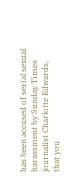has been accused of serial sexual harassment by Sunday Times journalist Charlotte Edwards, that you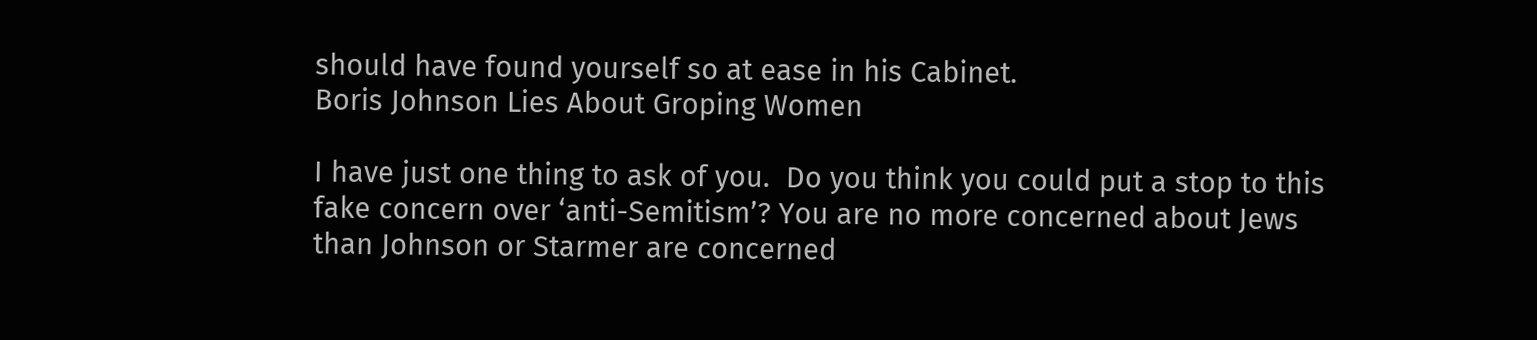should have found yourself so at ease in his Cabinet.
Boris Johnson Lies About Groping Women

I have just one thing to ask of you.  Do you think you could put a stop to this fake concern over ‘anti-Semitism’? You are no more concerned about Jews than Johnson or Starmer are concerned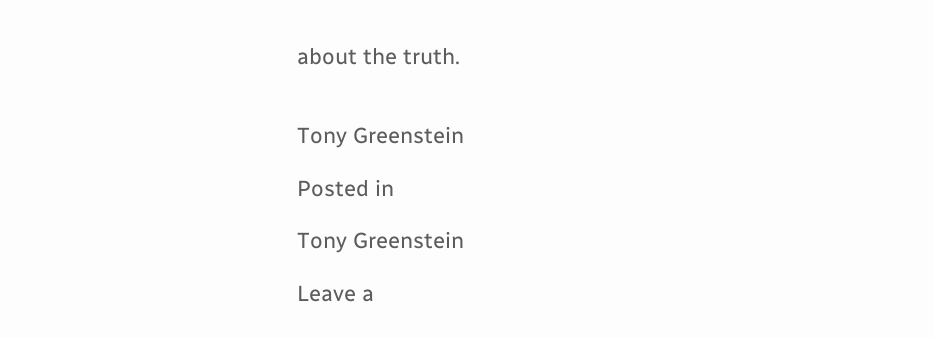about the truth.


Tony Greenstein

Posted in

Tony Greenstein

Leave a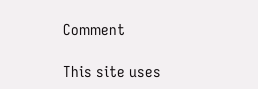Comment

This site uses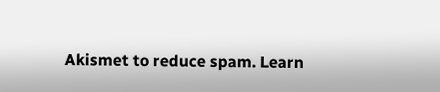Akismet to reduce spam. Learn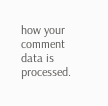how your comment data is processed.